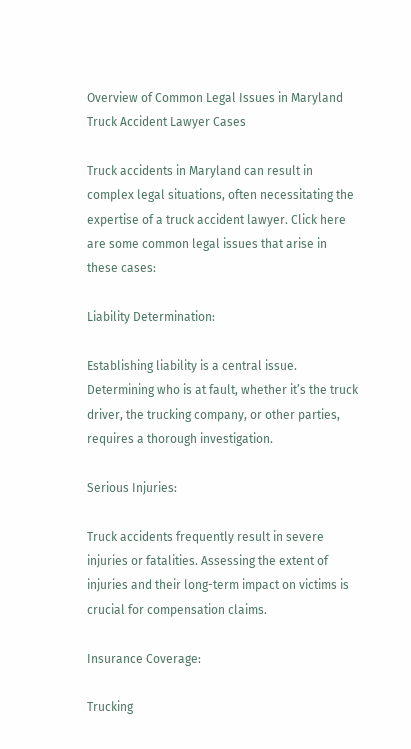Overview of Common Legal Issues in Maryland Truck Accident Lawyer Cases

Truck accidents in Maryland can result in complex legal situations, often necessitating the expertise of a truck accident lawyer. Click here are some common legal issues that arise in these cases:

Liability Determination:

Establishing liability is a central issue. Determining who is at fault, whether it’s the truck driver, the trucking company, or other parties, requires a thorough investigation.

Serious Injuries:

Truck accidents frequently result in severe injuries or fatalities. Assessing the extent of injuries and their long-term impact on victims is crucial for compensation claims.

Insurance Coverage:

Trucking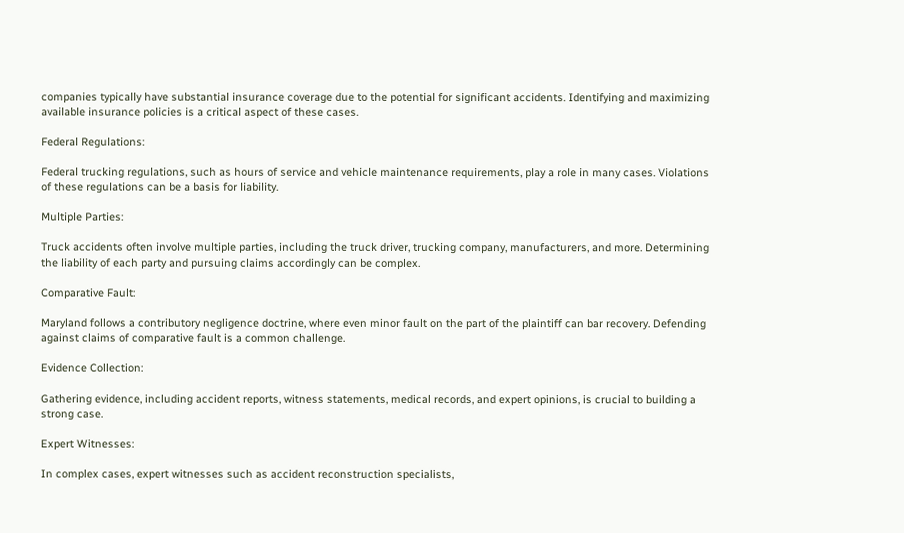companies typically have substantial insurance coverage due to the potential for significant accidents. Identifying and maximizing available insurance policies is a critical aspect of these cases.

Federal Regulations:

Federal trucking regulations, such as hours of service and vehicle maintenance requirements, play a role in many cases. Violations of these regulations can be a basis for liability.

Multiple Parties:

Truck accidents often involve multiple parties, including the truck driver, trucking company, manufacturers, and more. Determining the liability of each party and pursuing claims accordingly can be complex.

Comparative Fault:

Maryland follows a contributory negligence doctrine, where even minor fault on the part of the plaintiff can bar recovery. Defending against claims of comparative fault is a common challenge.

Evidence Collection:

Gathering evidence, including accident reports, witness statements, medical records, and expert opinions, is crucial to building a strong case.

Expert Witnesses:

In complex cases, expert witnesses such as accident reconstruction specialists,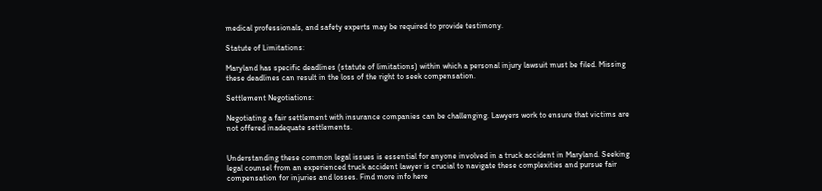medical professionals, and safety experts may be required to provide testimony.

Statute of Limitations:

Maryland has specific deadlines (statute of limitations) within which a personal injury lawsuit must be filed. Missing these deadlines can result in the loss of the right to seek compensation.

Settlement Negotiations:

Negotiating a fair settlement with insurance companies can be challenging. Lawyers work to ensure that victims are not offered inadequate settlements.


Understanding these common legal issues is essential for anyone involved in a truck accident in Maryland. Seeking legal counsel from an experienced truck accident lawyer is crucial to navigate these complexities and pursue fair compensation for injuries and losses. Find more info here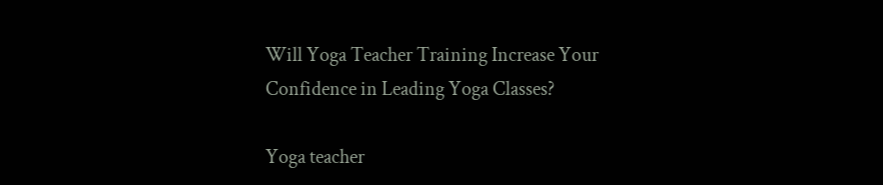Will Yoga Teacher Training Increase Your Confidence in Leading Yoga Classes?

Yoga teacher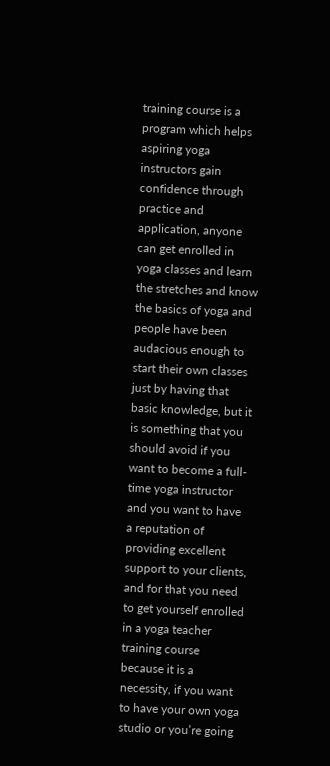training course is a program which helps aspiring yoga instructors gain confidence through practice and application, anyone can get enrolled in yoga classes and learn the stretches and know the basics of yoga and people have been audacious enough to start their own classes just by having that basic knowledge, but it is something that you should avoid if you want to become a full-time yoga instructor and you want to have a reputation of providing excellent support to your clients, and for that you need to get yourself enrolled in a yoga teacher training course because it is a necessity, if you want to have your own yoga studio or you’re going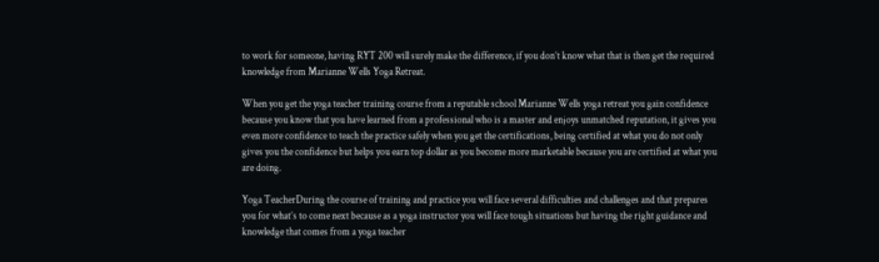to work for someone, having RYT 200 will surely make the difference, if you don’t know what that is then get the required knowledge from Marianne Wells Yoga Retreat.

When you get the yoga teacher training course from a reputable school Marianne Wells yoga retreat you gain confidence because you know that you have learned from a professional who is a master and enjoys unmatched reputation, it gives you even more confidence to teach the practice safely when you get the certifications, being certified at what you do not only gives you the confidence but helps you earn top dollar as you become more marketable because you are certified at what you are doing.

Yoga TeacherDuring the course of training and practice you will face several difficulties and challenges and that prepares you for what’s to come next because as a yoga instructor you will face tough situations but having the right guidance and knowledge that comes from a yoga teacher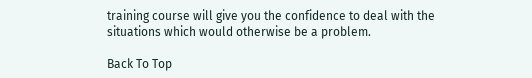training course will give you the confidence to deal with the situations which would otherwise be a problem.

Back To Top